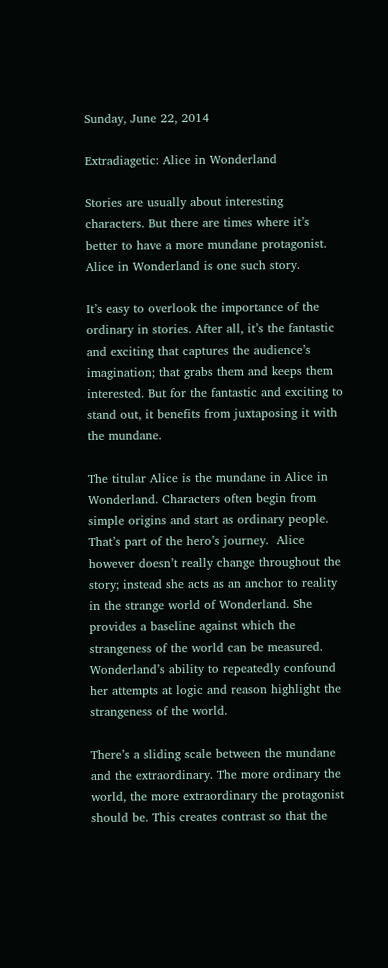Sunday, June 22, 2014

Extradiagetic: Alice in Wonderland

Stories are usually about interesting characters. But there are times where it’s better to have a more mundane protagonist. Alice in Wonderland is one such story.

It’s easy to overlook the importance of the ordinary in stories. After all, it’s the fantastic and exciting that captures the audience’s imagination; that grabs them and keeps them interested. But for the fantastic and exciting to stand out, it benefits from juxtaposing it with the mundane.

The titular Alice is the mundane in Alice in Wonderland. Characters often begin from simple origins and start as ordinary people.  That’s part of the hero’s journey.  Alice however doesn’t really change throughout the story; instead she acts as an anchor to reality in the strange world of Wonderland. She provides a baseline against which the strangeness of the world can be measured.   Wonderland’s ability to repeatedly confound her attempts at logic and reason highlight the strangeness of the world.

There’s a sliding scale between the mundane and the extraordinary. The more ordinary the world, the more extraordinary the protagonist should be. This creates contrast so that the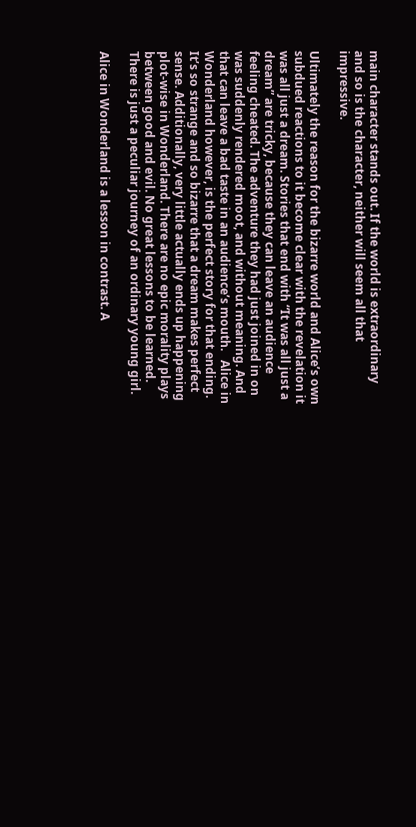main character stands out. If the world is extraordinary and so is the character, neither will seem all that impressive.

Ultimately the reason for the bizarre world and Alice’s own subdued reactions to it become clear with the revelation it was all just a dream. Stories that end with “It was all just a dream” are tricky, because they can leave an audience feeling cheated. The adventure they had just joined in on was suddenly rendered moot, and without meaning. And that can leave a bad taste in an audience’s mouth.   Alice in Wonderland however, is the perfect story for that ending. It’s so strange and so bizarre that a dream makes perfect sense. Additionally, very little actually ends up happening plot-wise in Wonderland. There are no epic morality plays between good and evil. No great lessons to be learned. There is just a peculiar journey of an ordinary young girl.

Alice in Wonderland is a lesson in contrast. A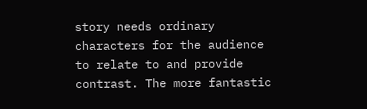story needs ordinary characters for the audience to relate to and provide contrast. The more fantastic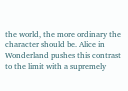the world, the more ordinary the character should be. Alice in Wonderland pushes this contrast to the limit with a supremely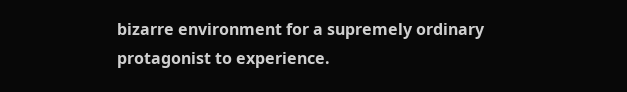bizarre environment for a supremely ordinary protagonist to experience.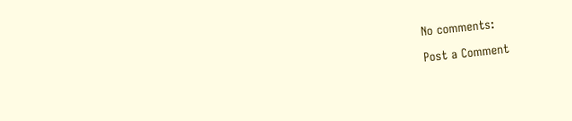No comments:

Post a Comment